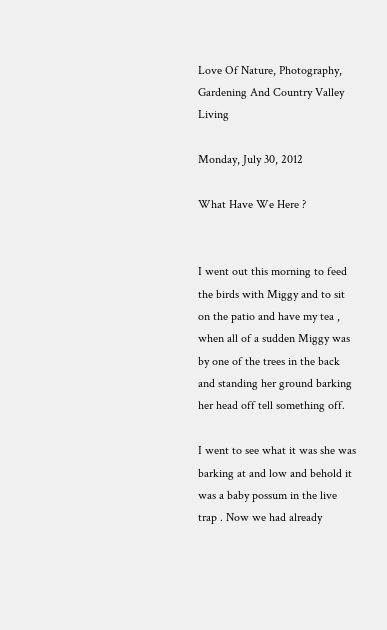Love Of Nature, Photography, Gardening And Country Valley Living

Monday, July 30, 2012

What Have We Here ?


I went out this morning to feed the birds with Miggy and to sit on the patio and have my tea , when all of a sudden Miggy was by one of the trees in the back and standing her ground barking her head off tell something off.

I went to see what it was she was barking at and low and behold it was a baby possum in the live trap . Now we had already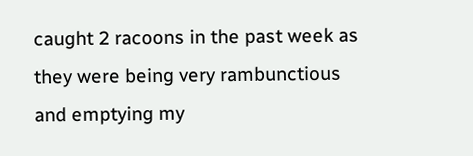caught 2 racoons in the past week as they were being very rambunctious and emptying my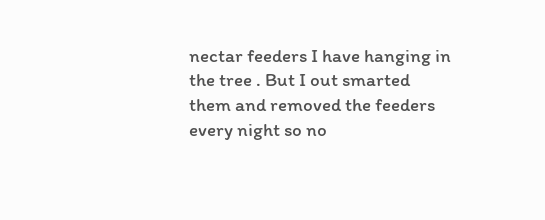nectar feeders I have hanging in the tree . But I out smarted them and removed the feeders every night so no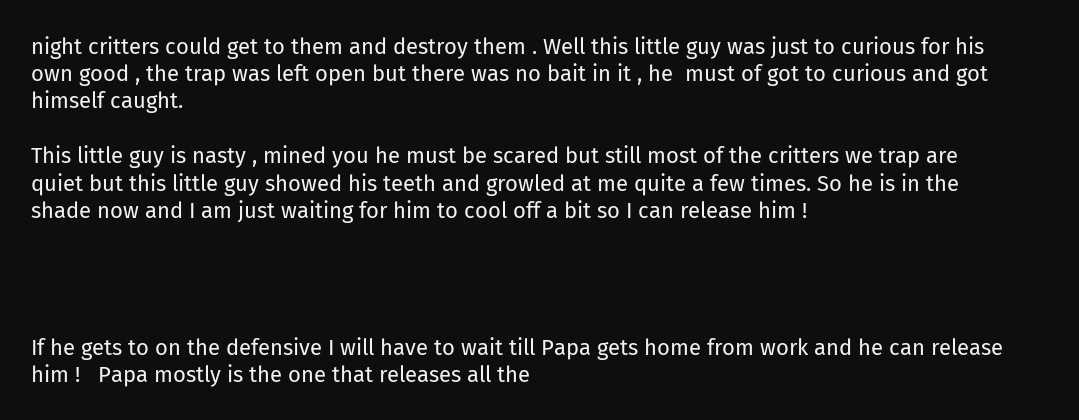night critters could get to them and destroy them . Well this little guy was just to curious for his own good , the trap was left open but there was no bait in it , he  must of got to curious and got himself caught.

This little guy is nasty , mined you he must be scared but still most of the critters we trap are quiet but this little guy showed his teeth and growled at me quite a few times. So he is in the shade now and I am just waiting for him to cool off a bit so I can release him !




If he gets to on the defensive I will have to wait till Papa gets home from work and he can release him !   Papa mostly is the one that releases all the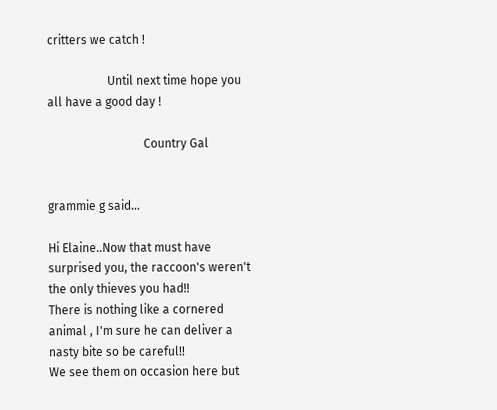critters we catch !

                    Until next time hope you all have a good day !

                                Country Gal


grammie g said...

Hi Elaine..Now that must have surprised you, the raccoon's weren't the only thieves you had!!
There is nothing like a cornered animal , I'm sure he can deliver a nasty bite so be careful!!
We see them on occasion here but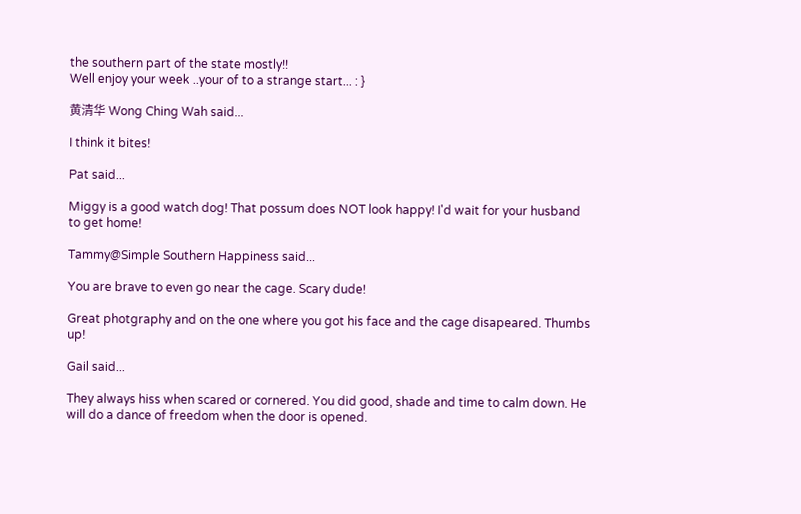the southern part of the state mostly!!
Well enjoy your week ..your of to a strange start... : }

黄清华 Wong Ching Wah said...

I think it bites!

Pat said...

Miggy is a good watch dog! That possum does NOT look happy! I'd wait for your husband to get home!

Tammy@Simple Southern Happiness said...

You are brave to even go near the cage. Scary dude!

Great photgraphy and on the one where you got his face and the cage disapeared. Thumbs up!

Gail said...

They always hiss when scared or cornered. You did good, shade and time to calm down. He will do a dance of freedom when the door is opened.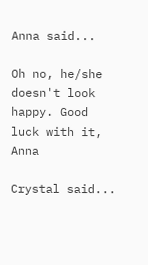Anna said...

Oh no, he/she doesn't look happy. Good luck with it, Anna

Crystal said...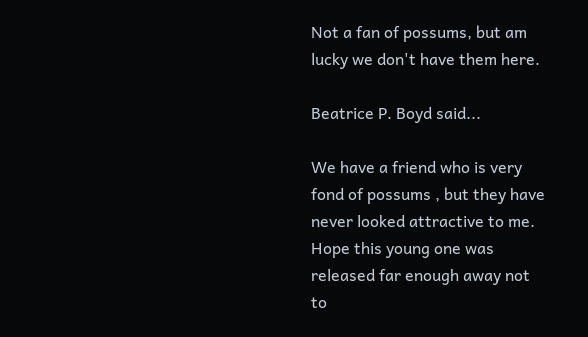Not a fan of possums, but am lucky we don't have them here.

Beatrice P. Boyd said...

We have a friend who is very fond of possums , but they have never looked attractive to me. Hope this young one was released far enough away not to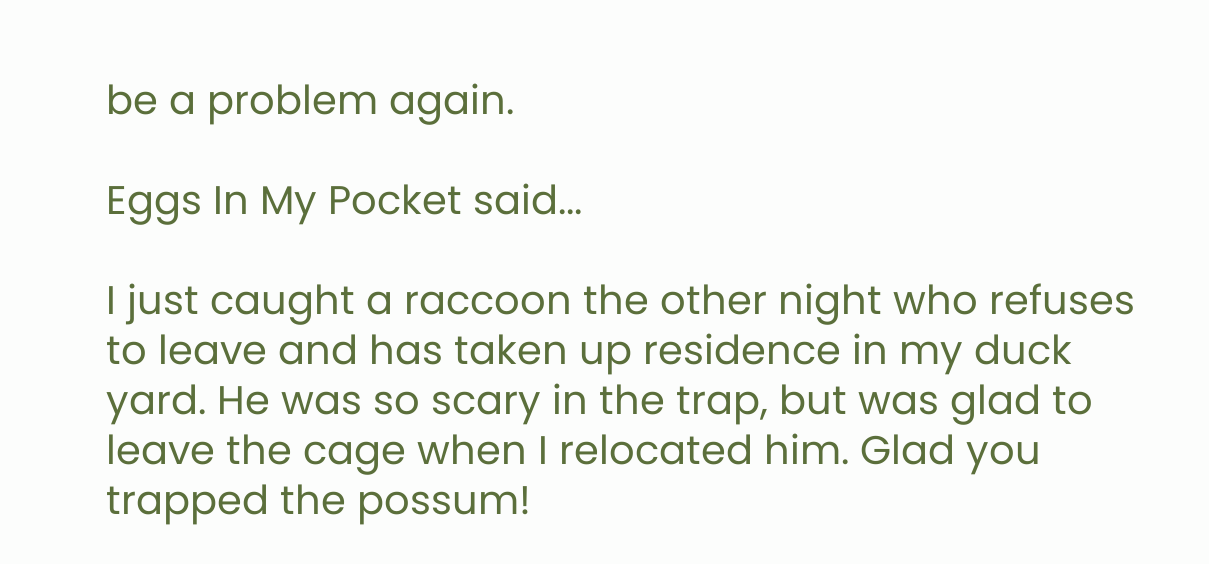be a problem again.

Eggs In My Pocket said...

I just caught a raccoon the other night who refuses to leave and has taken up residence in my duck yard. He was so scary in the trap, but was glad to leave the cage when I relocated him. Glad you trapped the possum!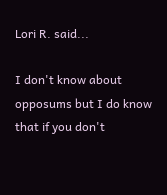Lori R. said...

I don't know about opposums but I do know that if you don't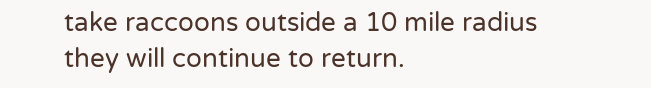take raccoons outside a 10 mile radius they will continue to return.